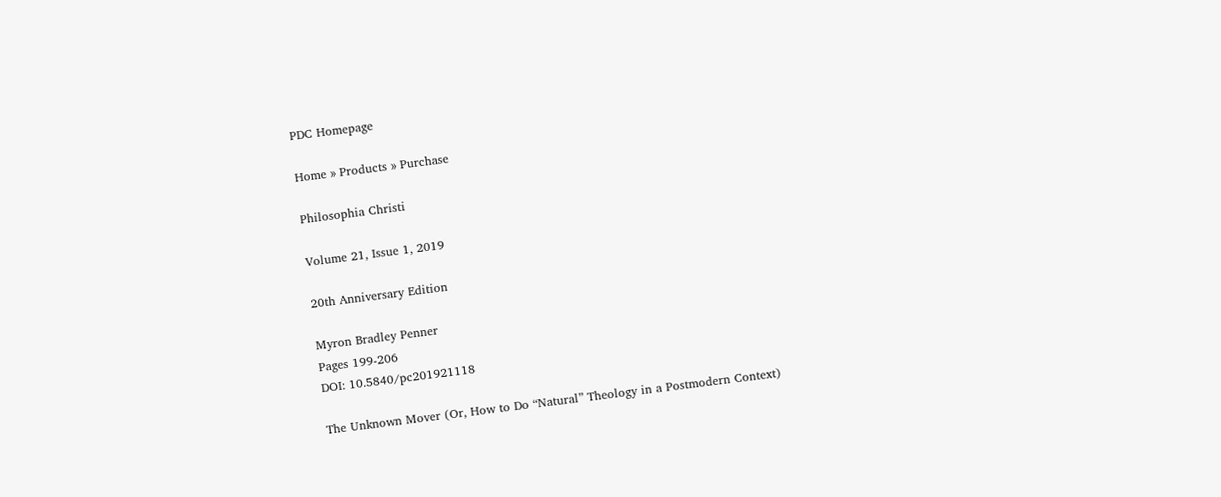PDC Homepage

Home » Products » Purchase

Philosophia Christi

Volume 21, Issue 1, 2019

20th Anniversary Edition

Myron Bradley Penner
Pages 199-206
DOI: 10.5840/pc201921118

The Unknown Mover (Or, How to Do “Natural” Theology in a Postmodern Context)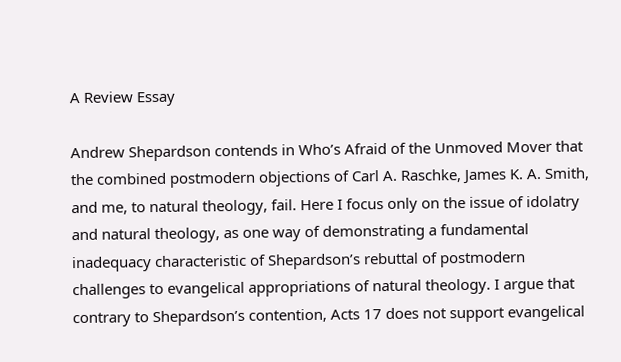A Review Essay

Andrew Shepardson contends in Who’s Afraid of the Unmoved Mover that the combined postmodern objections of Carl A. Raschke, James K. A. Smith, and me, to natural theology, fail. Here I focus only on the issue of idolatry and natural theology, as one way of demonstrating a fundamental inadequacy characteristic of Shepardson’s rebuttal of postmodern challenges to evangelical appropriations of natural theology. I argue that contrary to Shepardson’s contention, Acts 17 does not support evangelical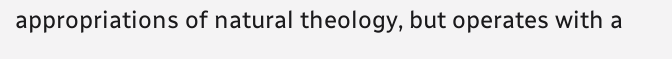appropriations of natural theology, but operates with a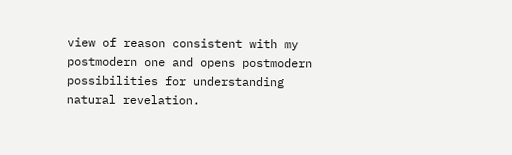view of reason consistent with my postmodern one and opens postmodern possibilities for understanding natural revelation.